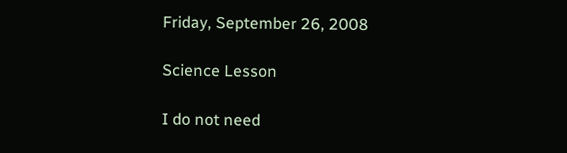Friday, September 26, 2008

Science Lesson

I do not need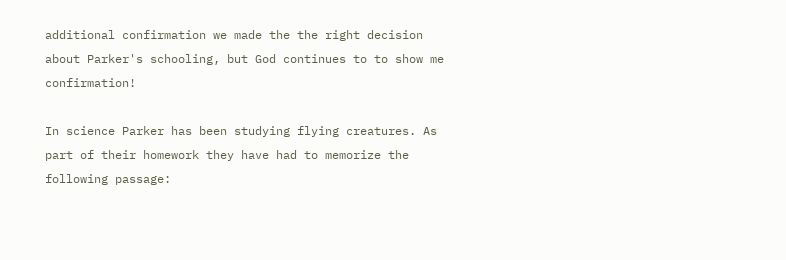additional confirmation we made the the right decision about Parker's schooling, but God continues to to show me confirmation!

In science Parker has been studying flying creatures. As part of their homework they have had to memorize the following passage: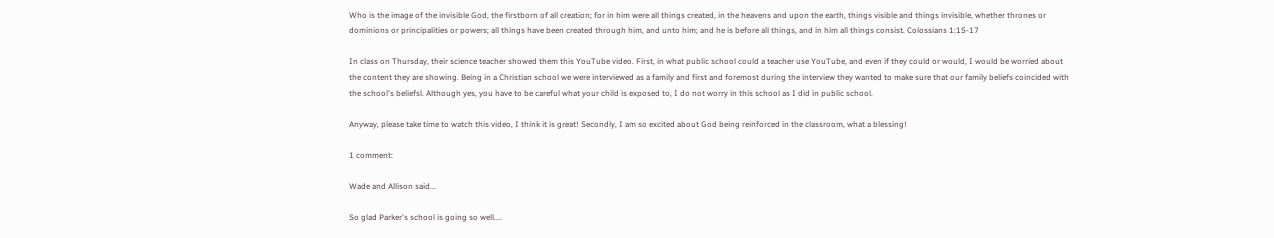Who is the image of the invisible God, the firstborn of all creation; for in him were all things created, in the heavens and upon the earth, things visible and things invisible, whether thrones or dominions or principalities or powers; all things have been created through him, and unto him; and he is before all things, and in him all things consist. Colossians 1:15-17

In class on Thursday, their science teacher showed them this YouTube video. First, in what public school could a teacher use YouTube, and even if they could or would, I would be worried about the content they are showing. Being in a Christian school we were interviewed as a family and first and foremost during the interview they wanted to make sure that our family beliefs coincided with the school's beliefsl. Although yes, you have to be careful what your child is exposed to, I do not worry in this school as I did in public school.

Anyway, please take time to watch this video, I think it is great! Secondly, I am so excited about God being reinforced in the classroom, what a blessing!

1 comment:

Wade and Allison said...

So glad Parker's school is going so well....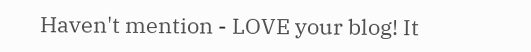Haven't mention - LOVE your blog! It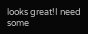looks great!I need some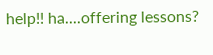help!! ha....offering lessons?